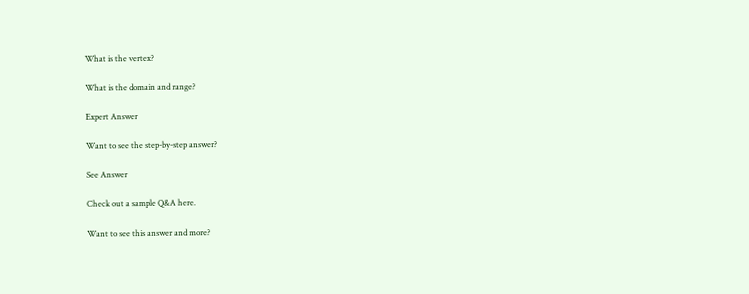What is the vertex?

What is the domain and range?

Expert Answer

Want to see the step-by-step answer?

See Answer

Check out a sample Q&A here.

Want to see this answer and more?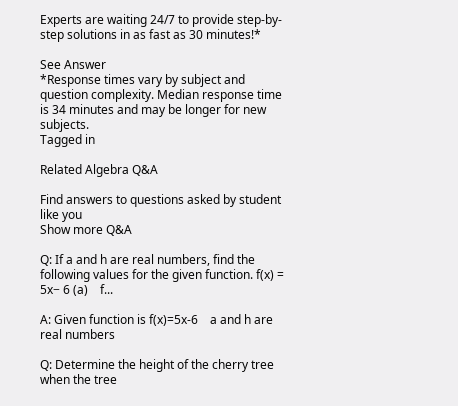Experts are waiting 24/7 to provide step-by-step solutions in as fast as 30 minutes!*

See Answer
*Response times vary by subject and question complexity. Median response time is 34 minutes and may be longer for new subjects.
Tagged in

Related Algebra Q&A

Find answers to questions asked by student like you
Show more Q&A

Q: If a and h are real numbers, find the following values for the given function. f(x) = 5x− 6 (a)    f...

A: Given function is f(x)=5x-6    a and h are real numbers

Q: Determine the height of the cherry tree when the tree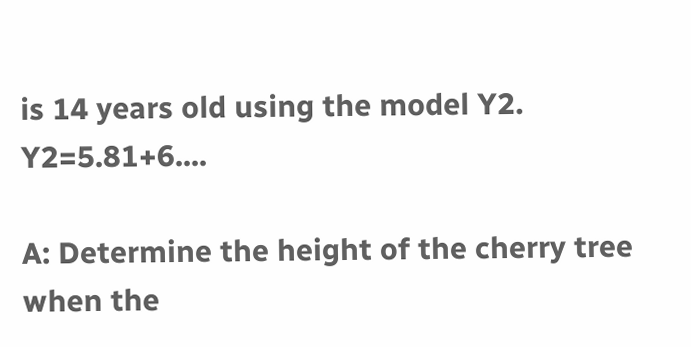is 14 years old using the model Y2. Y2=5.81+6....

A: Determine the height of the cherry tree when the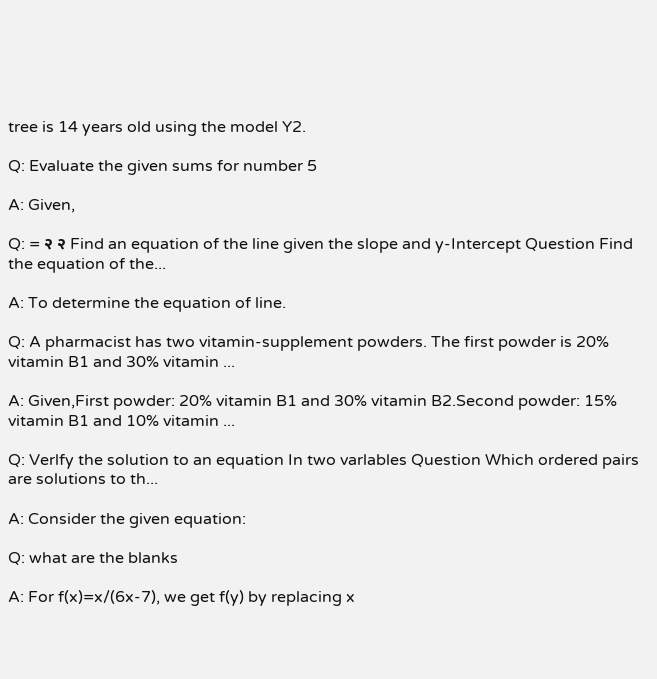tree is 14 years old using the model Y2.

Q: Evaluate the given sums for number 5

A: Given,

Q: = २ २ Find an equation of the line given the slope and y-Intercept Question Find the equation of the...

A: To determine the equation of line.

Q: A pharmacist has two vitamin-supplement powders. The first powder is 20% vitamin B1 and 30% vitamin ...

A: Given,First powder: 20% vitamin B1 and 30% vitamin B2.Second powder: 15% vitamin B1 and 10% vitamin ...

Q: Verlfy the solution to an equation In two varlables Question Which ordered pairs are solutions to th...

A: Consider the given equation:

Q: what are the blanks

A: For f(x)=x/(6x-7), we get f(y) by replacing x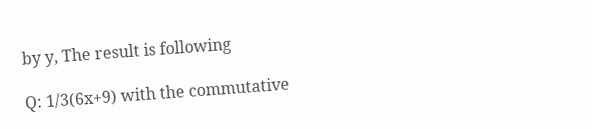by y, The result is following

Q: 1/3(6x+9) with the commutative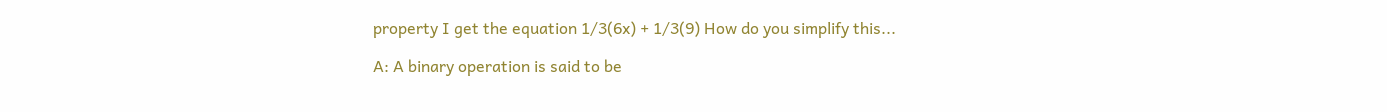property I get the equation 1/3(6x) + 1/3(9) How do you simplify this...

A: A binary operation is said to be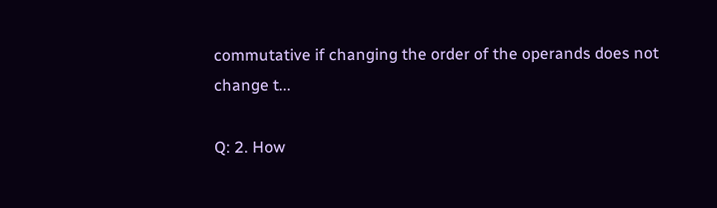commutative if changing the order of the operands does not change t...

Q: 2. How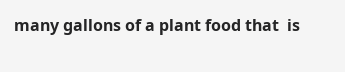many gallons of a plant food that  is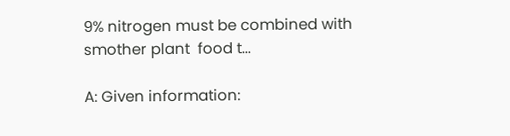9% nitrogen must be combined with smother plant  food t...

A: Given information: